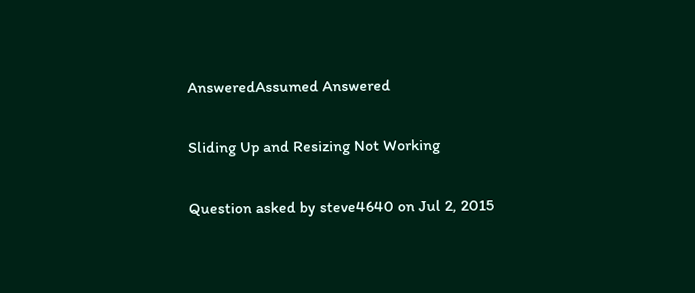AnsweredAssumed Answered

Sliding Up and Resizing Not Working

Question asked by steve4640 on Jul 2, 2015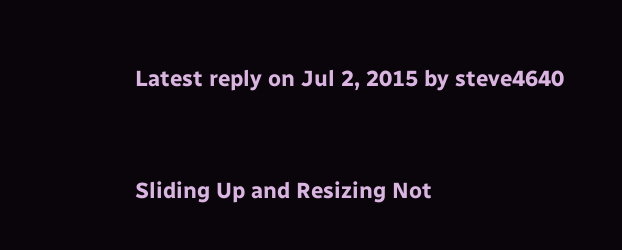Latest reply on Jul 2, 2015 by steve4640


Sliding Up and Resizing Not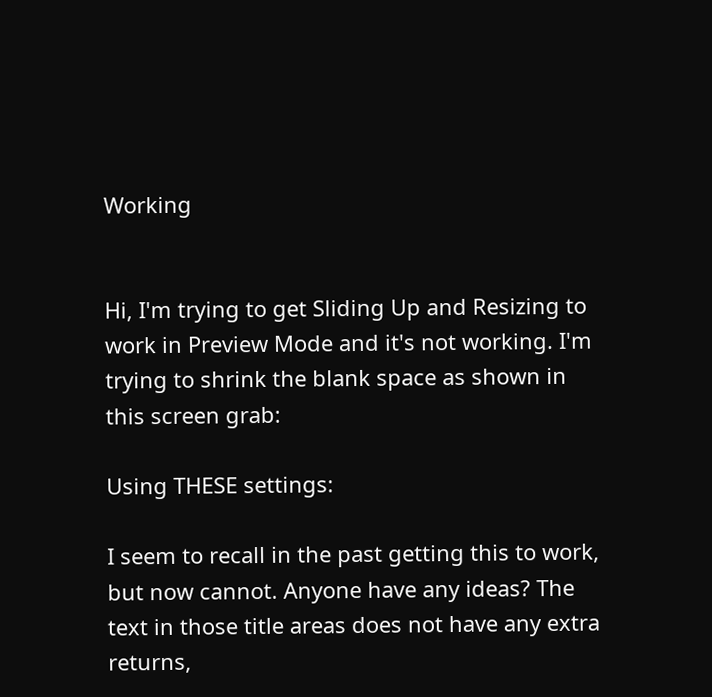Working


Hi, I'm trying to get Sliding Up and Resizing to work in Preview Mode and it's not working. I'm trying to shrink the blank space as shown in this screen grab:

Using THESE settings:

I seem to recall in the past getting this to work, but now cannot. Anyone have any ideas? The text in those title areas does not have any extra returns,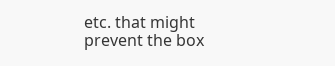etc. that might prevent the box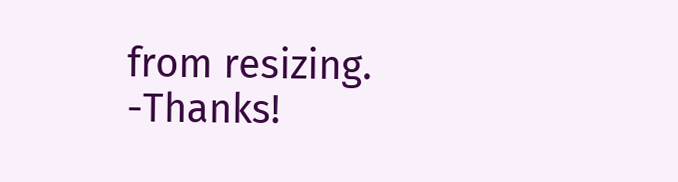from resizing. -Thanks!